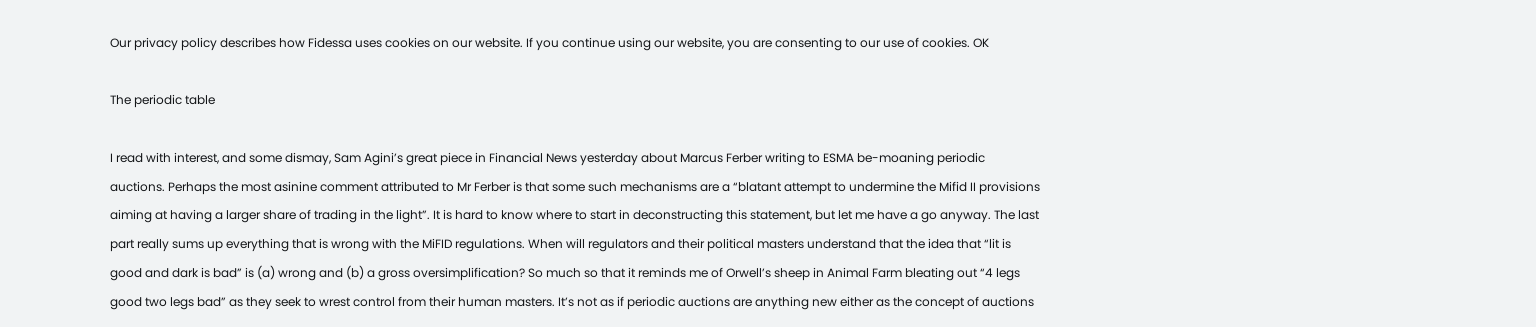Our privacy policy describes how Fidessa uses cookies on our website. If you continue using our website, you are consenting to our use of cookies. OK

The periodic table

I read with interest, and some dismay, Sam Agini’s great piece in Financial News yesterday about Marcus Ferber writing to ESMA be-moaning periodic auctions. Perhaps the most asinine comment attributed to Mr Ferber is that some such mechanisms are a “blatant attempt to undermine the Mifid II provisions aiming at having a larger share of trading in the light”. It is hard to know where to start in deconstructing this statement, but let me have a go anyway. The last part really sums up everything that is wrong with the MiFID regulations. When will regulators and their political masters understand that the idea that “lit is good and dark is bad” is (a) wrong and (b) a gross oversimplification? So much so that it reminds me of Orwell’s sheep in Animal Farm bleating out “4 legs good two legs bad” as they seek to wrest control from their human masters. It’s not as if periodic auctions are anything new either as the concept of auctions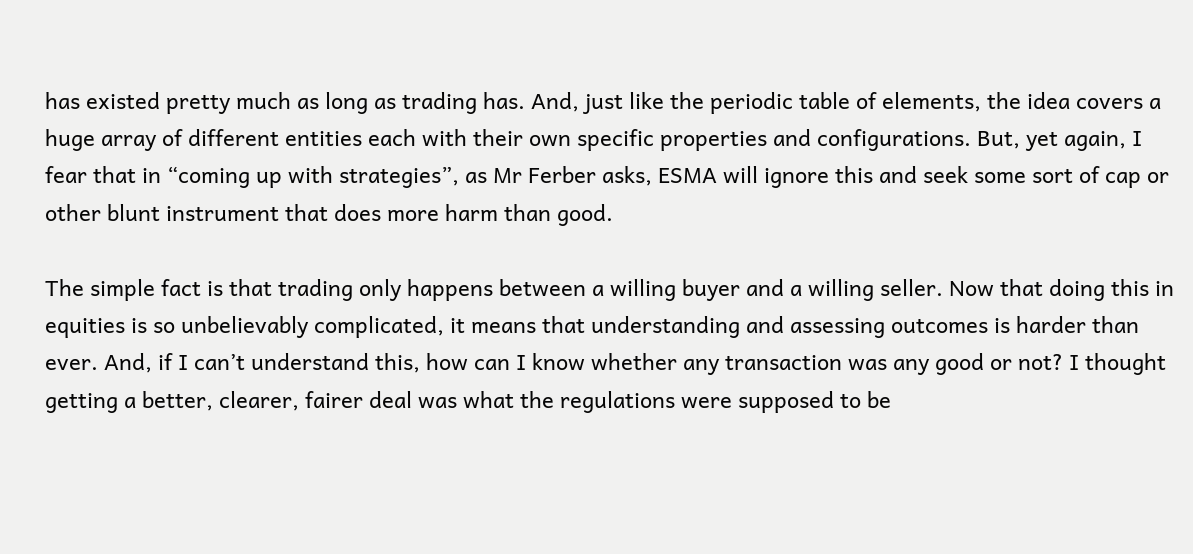has existed pretty much as long as trading has. And, just like the periodic table of elements, the idea covers a huge array of different entities each with their own specific properties and configurations. But, yet again, I fear that in “coming up with strategies”, as Mr Ferber asks, ESMA will ignore this and seek some sort of cap or other blunt instrument that does more harm than good.

The simple fact is that trading only happens between a willing buyer and a willing seller. Now that doing this in equities is so unbelievably complicated, it means that understanding and assessing outcomes is harder than ever. And, if I can’t understand this, how can I know whether any transaction was any good or not? I thought getting a better, clearer, fairer deal was what the regulations were supposed to be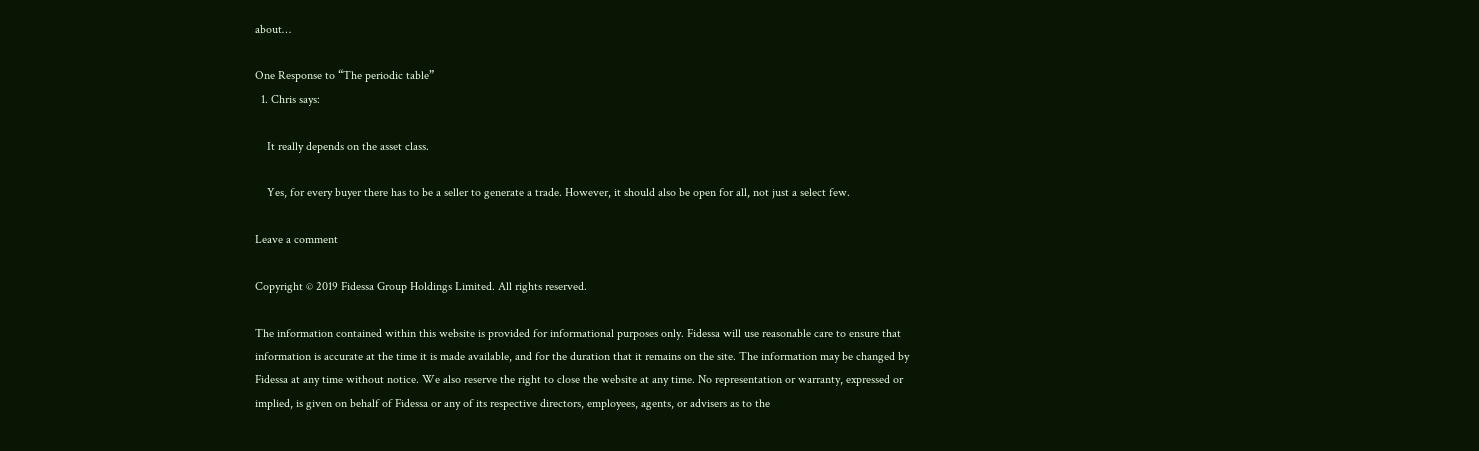about…

One Response to “The periodic table”
  1. Chris says:

    It really depends on the asset class.

    Yes, for every buyer there has to be a seller to generate a trade. However, it should also be open for all, not just a select few.

Leave a comment

Copyright © 2019 Fidessa Group Holdings Limited. All rights reserved.

The information contained within this website is provided for informational purposes only. Fidessa will use reasonable care to ensure that information is accurate at the time it is made available, and for the duration that it remains on the site. The information may be changed by Fidessa at any time without notice. We also reserve the right to close the website at any time. No representation or warranty, expressed or implied, is given on behalf of Fidessa or any of its respective directors, employees, agents, or advisers as to the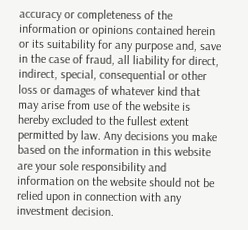accuracy or completeness of the information or opinions contained herein or its suitability for any purpose and, save in the case of fraud, all liability for direct, indirect, special, consequential or other loss or damages of whatever kind that may arise from use of the website is hereby excluded to the fullest extent permitted by law. Any decisions you make based on the information in this website are your sole responsibility and information on the website should not be relied upon in connection with any investment decision.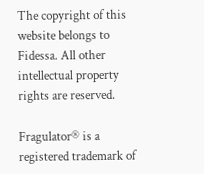The copyright of this website belongs to Fidessa. All other intellectual property rights are reserved.

Fragulator® is a registered trademark of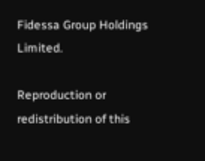Fidessa Group Holdings Limited.

Reproduction or redistribution of this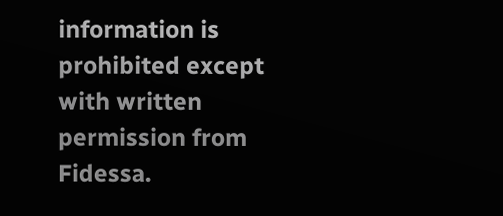information is prohibited except with written permission from Fidessa.